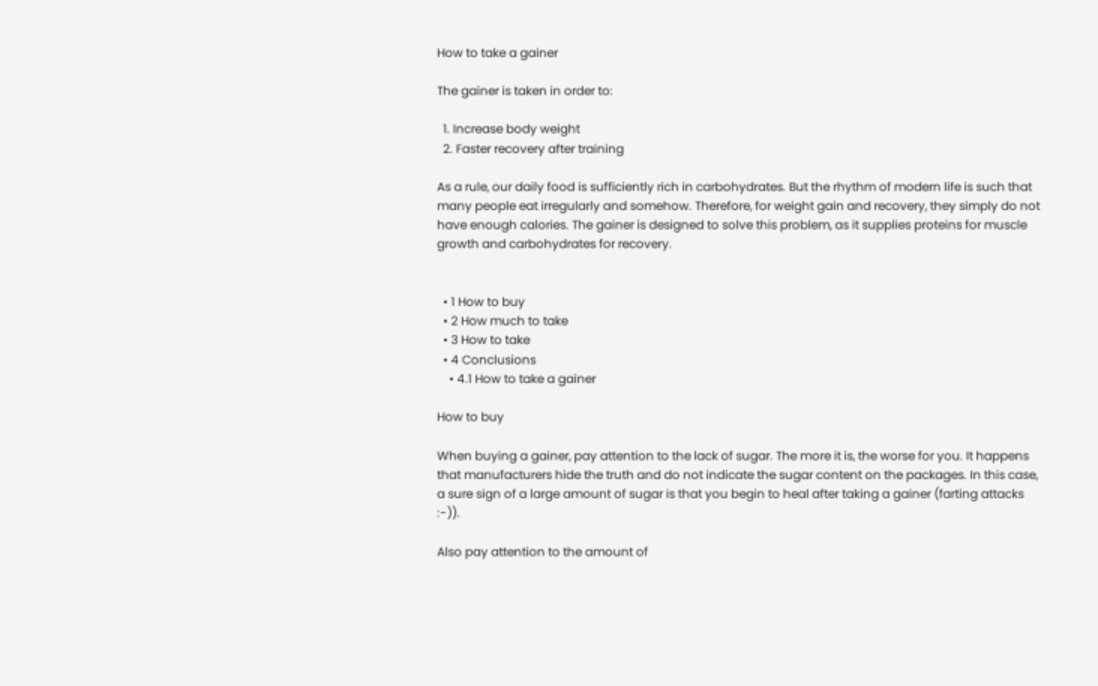How to take a gainer

The gainer is taken in order to:

  1. Increase body weight
  2. Faster recovery after training

As a rule, our daily food is sufficiently rich in carbohydrates. But the rhythm of modern life is such that many people eat irregularly and somehow. Therefore, for weight gain and recovery, they simply do not have enough calories. The gainer is designed to solve this problem, as it supplies proteins for muscle growth and carbohydrates for recovery.


  • 1 How to buy
  • 2 How much to take
  • 3 How to take
  • 4 Conclusions
    • 4.1 How to take a gainer

How to buy

When buying a gainer, pay attention to the lack of sugar. The more it is, the worse for you. It happens that manufacturers hide the truth and do not indicate the sugar content on the packages. In this case, a sure sign of a large amount of sugar is that you begin to heal after taking a gainer (farting attacks :-)).

Also pay attention to the amount of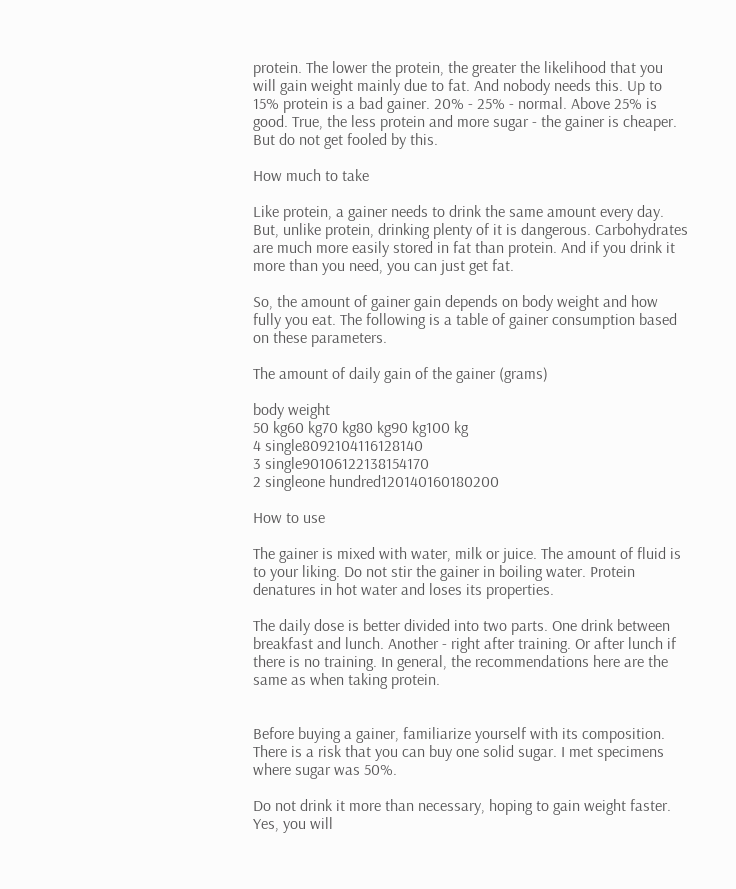protein. The lower the protein, the greater the likelihood that you will gain weight mainly due to fat. And nobody needs this. Up to 15% protein is a bad gainer. 20% - 25% - normal. Above 25% is good. True, the less protein and more sugar - the gainer is cheaper. But do not get fooled by this.

How much to take

Like protein, a gainer needs to drink the same amount every day. But, unlike protein, drinking plenty of it is dangerous. Carbohydrates are much more easily stored in fat than protein. And if you drink it more than you need, you can just get fat.

So, the amount of gainer gain depends on body weight and how fully you eat. The following is a table of gainer consumption based on these parameters.

The amount of daily gain of the gainer (grams)

body weight
50 kg60 kg70 kg80 kg90 kg100 kg
4 single8092104116128140
3 single90106122138154170
2 singleone hundred120140160180200

How to use

The gainer is mixed with water, milk or juice. The amount of fluid is to your liking. Do not stir the gainer in boiling water. Protein denatures in hot water and loses its properties.

The daily dose is better divided into two parts. One drink between breakfast and lunch. Another - right after training. Or after lunch if there is no training. In general, the recommendations here are the same as when taking protein.


Before buying a gainer, familiarize yourself with its composition. There is a risk that you can buy one solid sugar. I met specimens where sugar was 50%.

Do not drink it more than necessary, hoping to gain weight faster. Yes, you will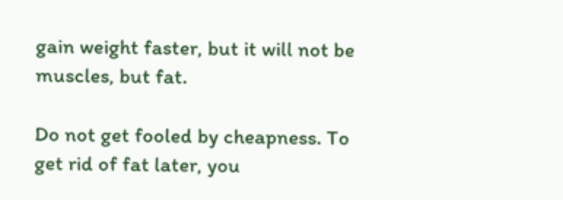gain weight faster, but it will not be muscles, but fat.

Do not get fooled by cheapness. To get rid of fat later, you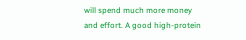will spend much more money and effort. A good high-protein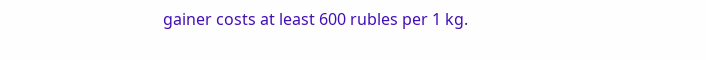gainer costs at least 600 rubles per 1 kg.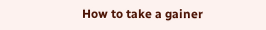How to take a gainer